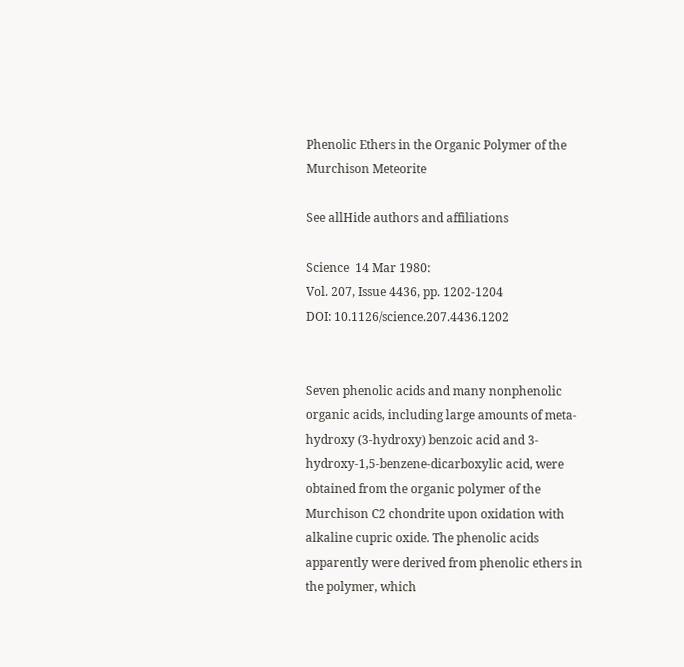Phenolic Ethers in the Organic Polymer of the Murchison Meteorite

See allHide authors and affiliations

Science  14 Mar 1980:
Vol. 207, Issue 4436, pp. 1202-1204
DOI: 10.1126/science.207.4436.1202


Seven phenolic acids and many nonphenolic organic acids, including large amounts of meta-hydroxy (3-hydroxy) benzoic acid and 3-hydroxy-1,5-benzene-dicarboxylic acid, were obtained from the organic polymer of the Murchison C2 chondrite upon oxidation with alkaline cupric oxide. The phenolic acids apparently were derived from phenolic ethers in the polymer, which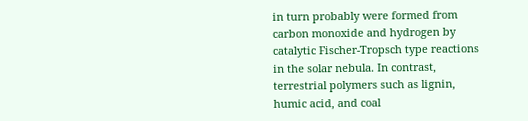in turn probably were formed from carbon monoxide and hydrogen by catalytic Fischer-Tropsch type reactions in the solar nebula. In contrast, terrestrial polymers such as lignin, humic acid, and coal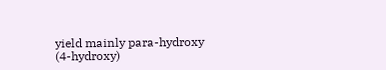yield mainly para-hydroxy (4-hydroxy)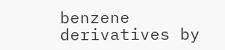benzene derivatives by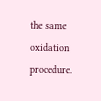the same oxidation procedure.